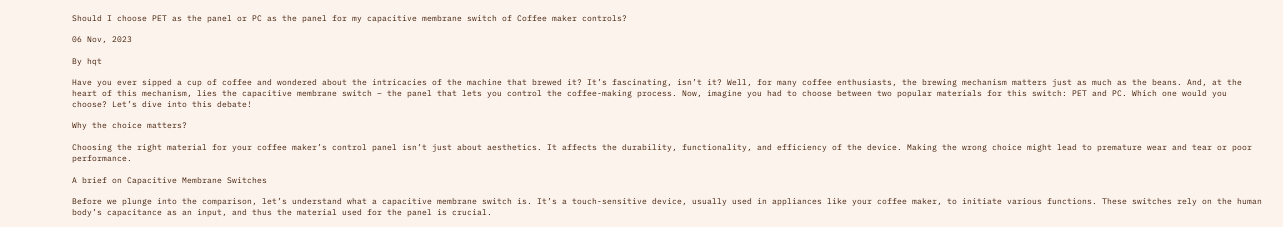Should I choose PET as the panel or PC as the panel for my capacitive membrane switch of Coffee maker controls?

06 Nov, 2023

By hqt

Have you ever sipped a cup of coffee and wondered about the intricacies of the machine that brewed it? It’s fascinating, isn’t it? Well, for many coffee enthusiasts, the brewing mechanism matters just as much as the beans. And, at the heart of this mechanism, lies the capacitive membrane switch – the panel that lets you control the coffee-making process. Now, imagine you had to choose between two popular materials for this switch: PET and PC. Which one would you choose? Let’s dive into this debate!

Why the choice matters?

Choosing the right material for your coffee maker’s control panel isn’t just about aesthetics. It affects the durability, functionality, and efficiency of the device. Making the wrong choice might lead to premature wear and tear or poor performance.

A brief on Capacitive Membrane Switches

Before we plunge into the comparison, let’s understand what a capacitive membrane switch is. It’s a touch-sensitive device, usually used in appliances like your coffee maker, to initiate various functions. These switches rely on the human body’s capacitance as an input, and thus the material used for the panel is crucial.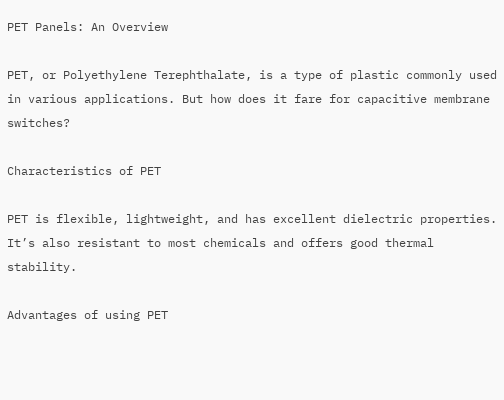PET Panels: An Overview

PET, or Polyethylene Terephthalate, is a type of plastic commonly used in various applications. But how does it fare for capacitive membrane switches?

Characteristics of PET

PET is flexible, lightweight, and has excellent dielectric properties. It’s also resistant to most chemicals and offers good thermal stability.

Advantages of using PET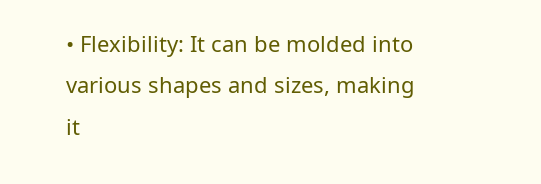• Flexibility: It can be molded into various shapes and sizes, making it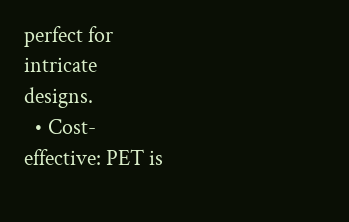perfect for intricate designs.
  • Cost-effective: PET is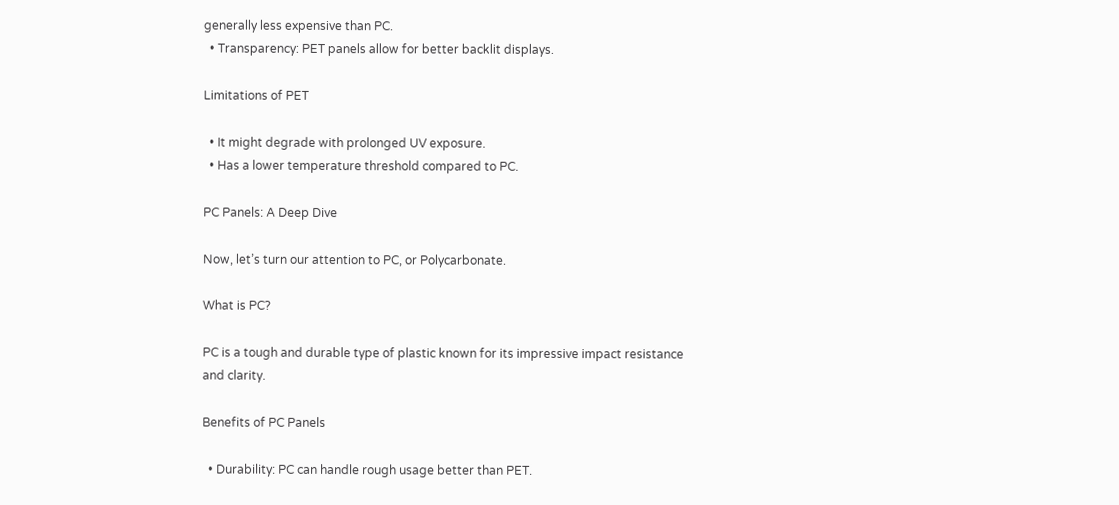generally less expensive than PC.
  • Transparency: PET panels allow for better backlit displays.

Limitations of PET

  • It might degrade with prolonged UV exposure.
  • Has a lower temperature threshold compared to PC.

PC Panels: A Deep Dive

Now, let’s turn our attention to PC, or Polycarbonate.

What is PC?

PC is a tough and durable type of plastic known for its impressive impact resistance and clarity.

Benefits of PC Panels

  • Durability: PC can handle rough usage better than PET.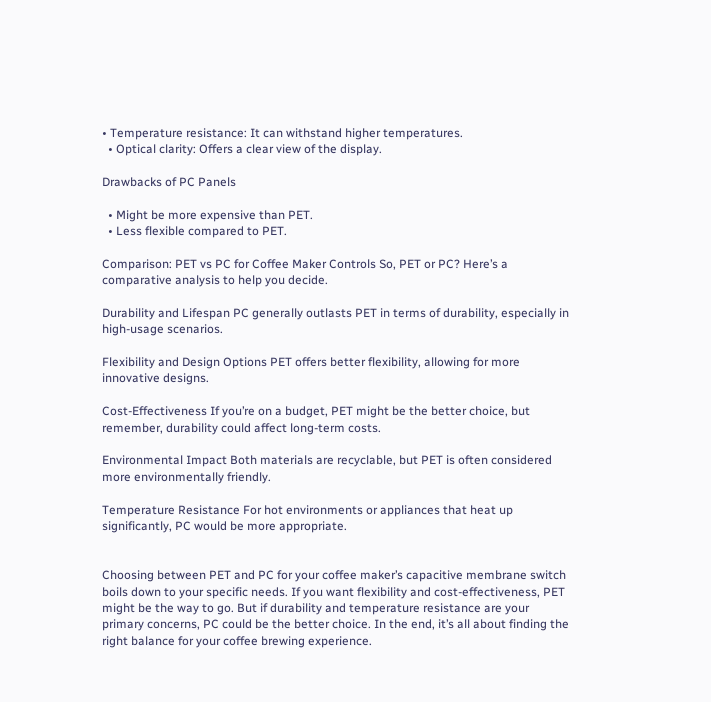• Temperature resistance: It can withstand higher temperatures.
  • Optical clarity: Offers a clear view of the display.

Drawbacks of PC Panels

  • Might be more expensive than PET.
  • Less flexible compared to PET.

Comparison: PET vs PC for Coffee Maker Controls So, PET or PC? Here’s a comparative analysis to help you decide.

Durability and Lifespan PC generally outlasts PET in terms of durability, especially in high-usage scenarios.

Flexibility and Design Options PET offers better flexibility, allowing for more innovative designs.

Cost-Effectiveness If you’re on a budget, PET might be the better choice, but remember, durability could affect long-term costs.

Environmental Impact Both materials are recyclable, but PET is often considered more environmentally friendly.

Temperature Resistance For hot environments or appliances that heat up significantly, PC would be more appropriate.


Choosing between PET and PC for your coffee maker’s capacitive membrane switch boils down to your specific needs. If you want flexibility and cost-effectiveness, PET might be the way to go. But if durability and temperature resistance are your primary concerns, PC could be the better choice. In the end, it’s all about finding the right balance for your coffee brewing experience.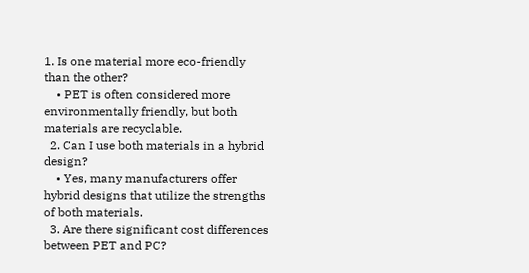1. Is one material more eco-friendly than the other?
    • PET is often considered more environmentally friendly, but both materials are recyclable.
  2. Can I use both materials in a hybrid design?
    • Yes, many manufacturers offer hybrid designs that utilize the strengths of both materials.
  3. Are there significant cost differences between PET and PC?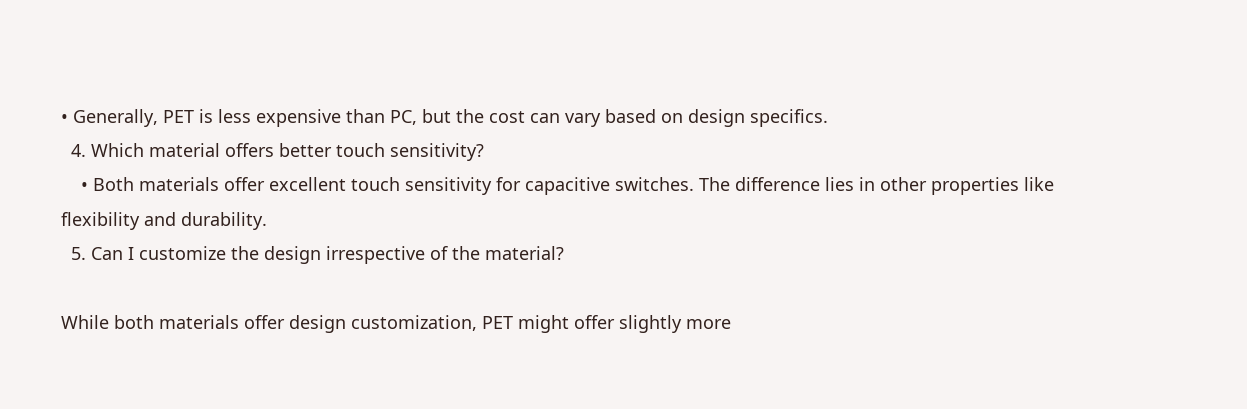• Generally, PET is less expensive than PC, but the cost can vary based on design specifics.
  4. Which material offers better touch sensitivity?
    • Both materials offer excellent touch sensitivity for capacitive switches. The difference lies in other properties like flexibility and durability.
  5. Can I customize the design irrespective of the material?

While both materials offer design customization, PET might offer slightly more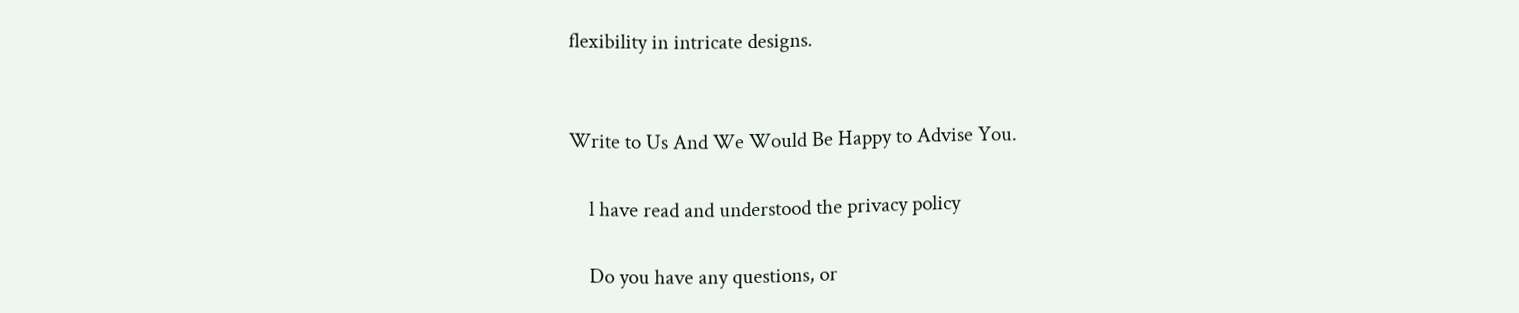flexibility in intricate designs.


Write to Us And We Would Be Happy to Advise You.

    l have read and understood the privacy policy

    Do you have any questions, or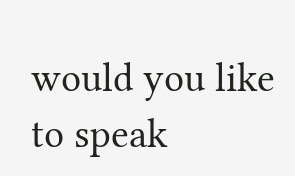would you like to speak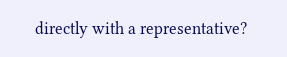directly with a representative?